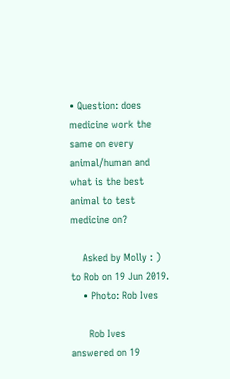• Question: does medicine work the same on every animal/human and what is the best animal to test medicine on?

    Asked by Molly : ) to Rob on 19 Jun 2019.
    • Photo: Rob Ives

      Rob Ives answered on 19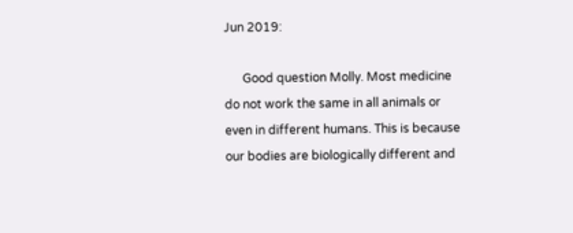Jun 2019:

      Good question Molly. Most medicine do not work the same in all animals or even in different humans. This is because our bodies are biologically different and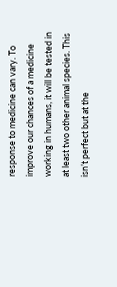response to medicine can vary. To improve our chances of a medicine working in humans, it will be tested in at least two other animal species. This isn’t perfect but at the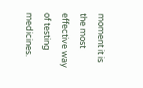moment it is the most effective way of testing medicines.